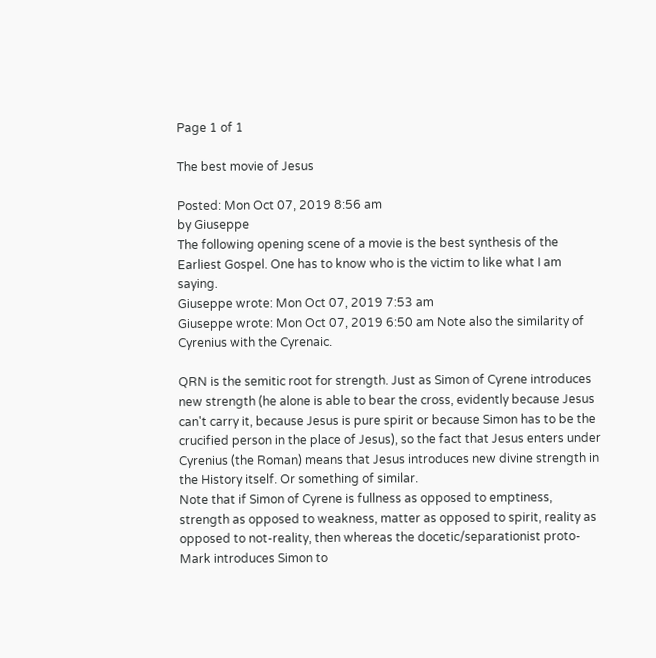Page 1 of 1

The best movie of Jesus

Posted: Mon Oct 07, 2019 8:56 am
by Giuseppe
The following opening scene of a movie is the best synthesis of the Earliest Gospel. One has to know who is the victim to like what I am saying.
Giuseppe wrote: Mon Oct 07, 2019 7:53 am
Giuseppe wrote: Mon Oct 07, 2019 6:50 am Note also the similarity of Cyrenius with the Cyrenaic.

QRN is the semitic root for strength. Just as Simon of Cyrene introduces new strength (he alone is able to bear the cross, evidently because Jesus can't carry it, because Jesus is pure spirit or because Simon has to be the crucified person in the place of Jesus), so the fact that Jesus enters under Cyrenius (the Roman) means that Jesus introduces new divine strength in the History itself. Or something of similar.
Note that if Simon of Cyrene is fullness as opposed to emptiness, strength as opposed to weakness, matter as opposed to spirit, reality as opposed to not-reality, then whereas the docetic/separationist proto-Mark introduces Simon to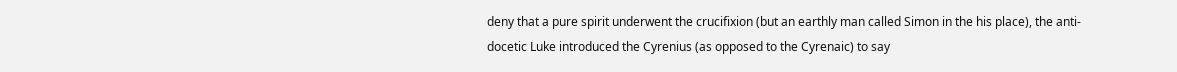deny that a pure spirit underwent the crucifixion (but an earthly man called Simon in the his place), the anti-docetic Luke introduced the Cyrenius (as opposed to the Cyrenaic) to say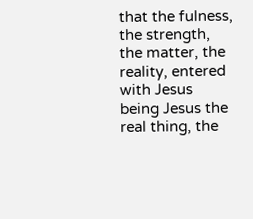that the fulness, the strength, the matter, the reality, entered with Jesus being Jesus the real thing, the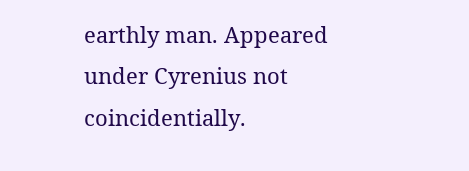earthly man. Appeared under Cyrenius not coincidentially.